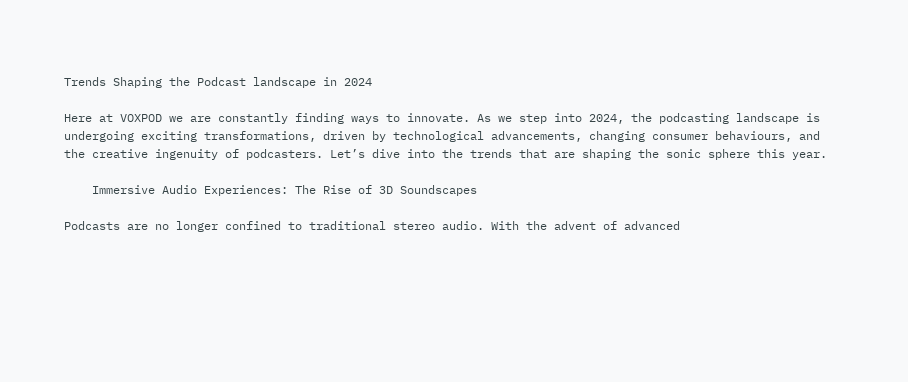Trends Shaping the Podcast landscape in 2024

Here at VOXPOD we are constantly finding ways to innovate. As we step into 2024, the podcasting landscape is undergoing exciting transformations, driven by technological advancements, changing consumer behaviours, and the creative ingenuity of podcasters. Let’s dive into the trends that are shaping the sonic sphere this year.

    Immersive Audio Experiences: The Rise of 3D Soundscapes

Podcasts are no longer confined to traditional stereo audio. With the advent of advanced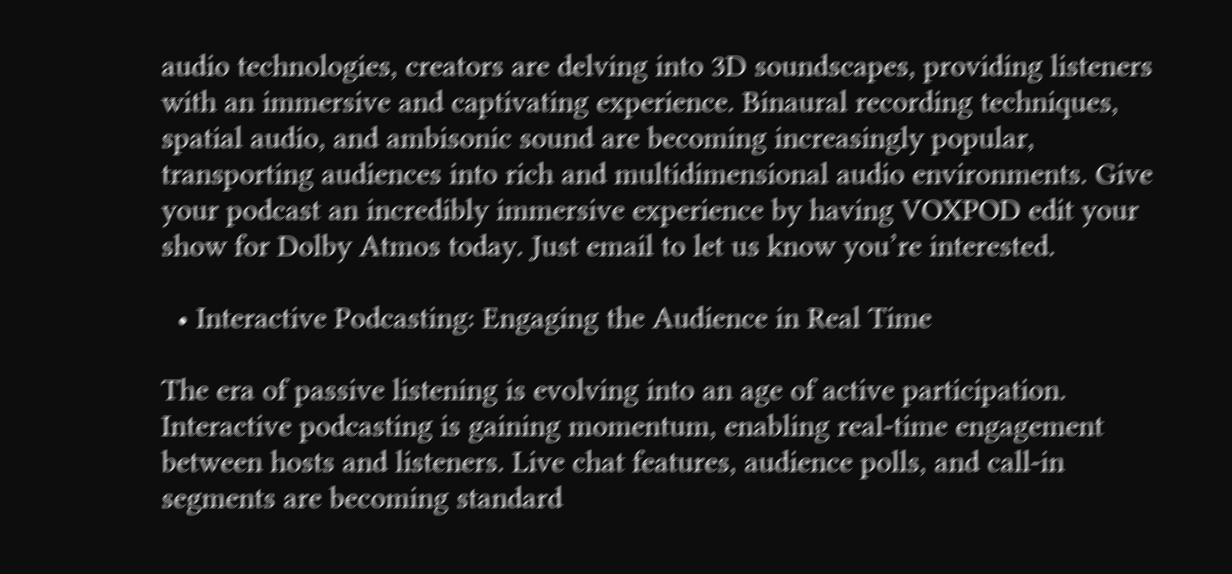audio technologies, creators are delving into 3D soundscapes, providing listeners with an immersive and captivating experience. Binaural recording techniques, spatial audio, and ambisonic sound are becoming increasingly popular, transporting audiences into rich and multidimensional audio environments. Give your podcast an incredibly immersive experience by having VOXPOD edit your show for Dolby Atmos today. Just email to let us know you’re interested.

  • Interactive Podcasting: Engaging the Audience in Real Time

The era of passive listening is evolving into an age of active participation. Interactive podcasting is gaining momentum, enabling real-time engagement between hosts and listeners. Live chat features, audience polls, and call-in segments are becoming standard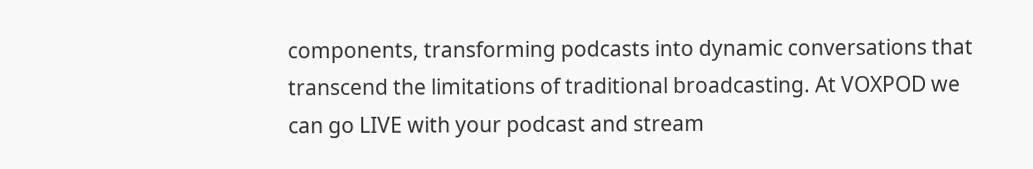components, transforming podcasts into dynamic conversations that transcend the limitations of traditional broadcasting. At VOXPOD we can go LIVE with your podcast and stream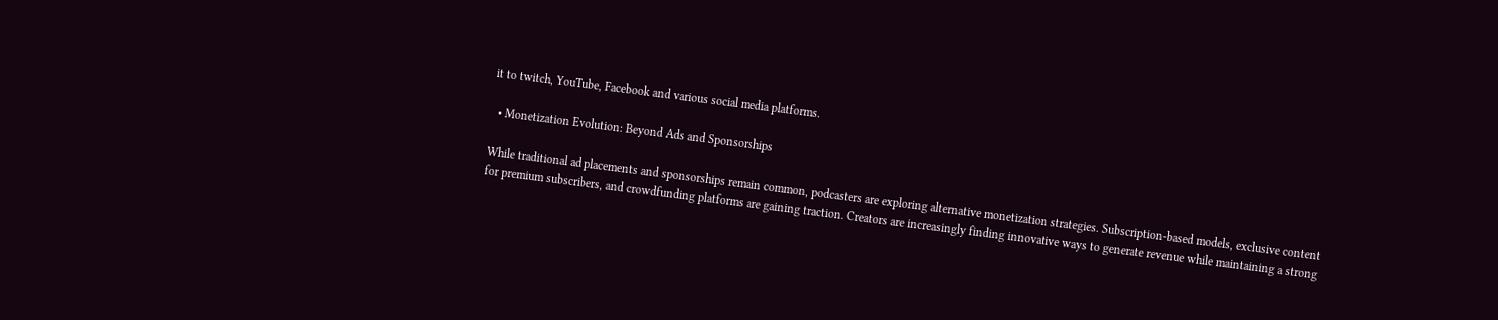it to twitch, YouTube, Facebook and various social media platforms.

  • Monetization Evolution: Beyond Ads and Sponsorships

While traditional ad placements and sponsorships remain common, podcasters are exploring alternative monetization strategies. Subscription-based models, exclusive content for premium subscribers, and crowdfunding platforms are gaining traction. Creators are increasingly finding innovative ways to generate revenue while maintaining a strong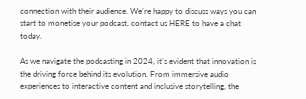connection with their audience. We’re happy to discuss ways you can start to monetise your podcast, contact us HERE to have a chat today.

As we navigate the podcasting in 2024, it’s evident that innovation is the driving force behind its evolution. From immersive audio experiences to interactive content and inclusive storytelling, the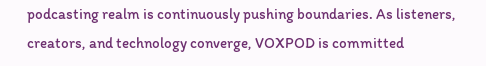podcasting realm is continuously pushing boundaries. As listeners, creators, and technology converge, VOXPOD is committed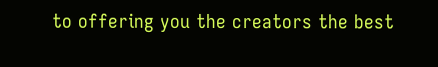to offering you the creators the best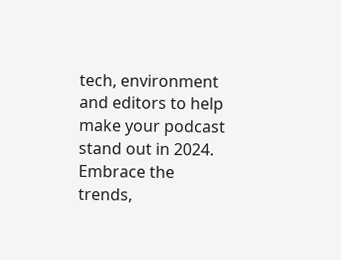tech, environment and editors to help make your podcast stand out in 2024. Embrace the trends,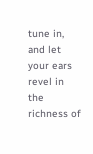tune in, and let your ears revel in the richness of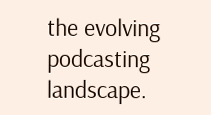the evolving podcasting landscape.